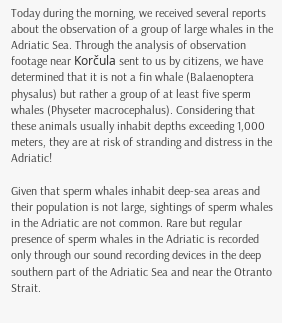Today during the morning, we received several reports about the observation of a group of large whales in the Adriatic Sea. Through the analysis of observation footage near Korčula sent to us by citizens, we have determined that it is not a fin whale (Balaenoptera physalus) but rather a group of at least five sperm whales (Physeter macrocephalus). Considering that these animals usually inhabit depths exceeding 1,000 meters, they are at risk of stranding and distress in the Adriatic!

Given that sperm whales inhabit deep-sea areas and their population is not large, sightings of sperm whales in the Adriatic are not common. Rare but regular presence of sperm whales in the Adriatic is recorded only through our sound recording devices in the deep southern part of the Adriatic Sea and near the Otranto Strait.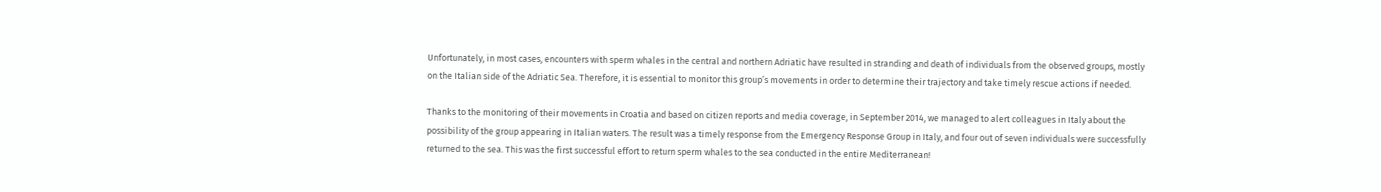Unfortunately, in most cases, encounters with sperm whales in the central and northern Adriatic have resulted in stranding and death of individuals from the observed groups, mostly on the Italian side of the Adriatic Sea. Therefore, it is essential to monitor this group’s movements in order to determine their trajectory and take timely rescue actions if needed.

Thanks to the monitoring of their movements in Croatia and based on citizen reports and media coverage, in September 2014, we managed to alert colleagues in Italy about the possibility of the group appearing in Italian waters. The result was a timely response from the Emergency Response Group in Italy, and four out of seven individuals were successfully returned to the sea. This was the first successful effort to return sperm whales to the sea conducted in the entire Mediterranean!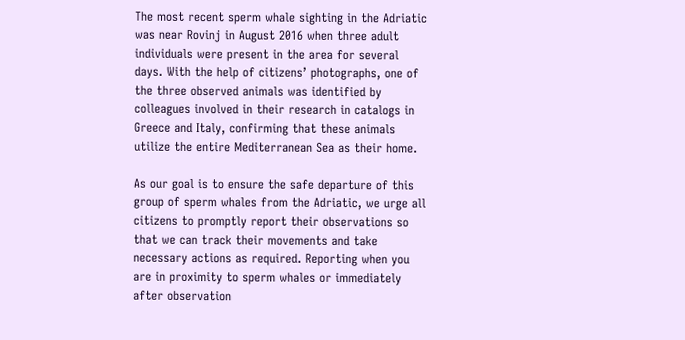The most recent sperm whale sighting in the Adriatic was near Rovinj in August 2016 when three adult individuals were present in the area for several days. With the help of citizens’ photographs, one of the three observed animals was identified by colleagues involved in their research in catalogs in Greece and Italy, confirming that these animals utilize the entire Mediterranean Sea as their home.

As our goal is to ensure the safe departure of this group of sperm whales from the Adriatic, we urge all citizens to promptly report their observations so that we can track their movements and take necessary actions as required. Reporting when you are in proximity to sperm whales or immediately after observation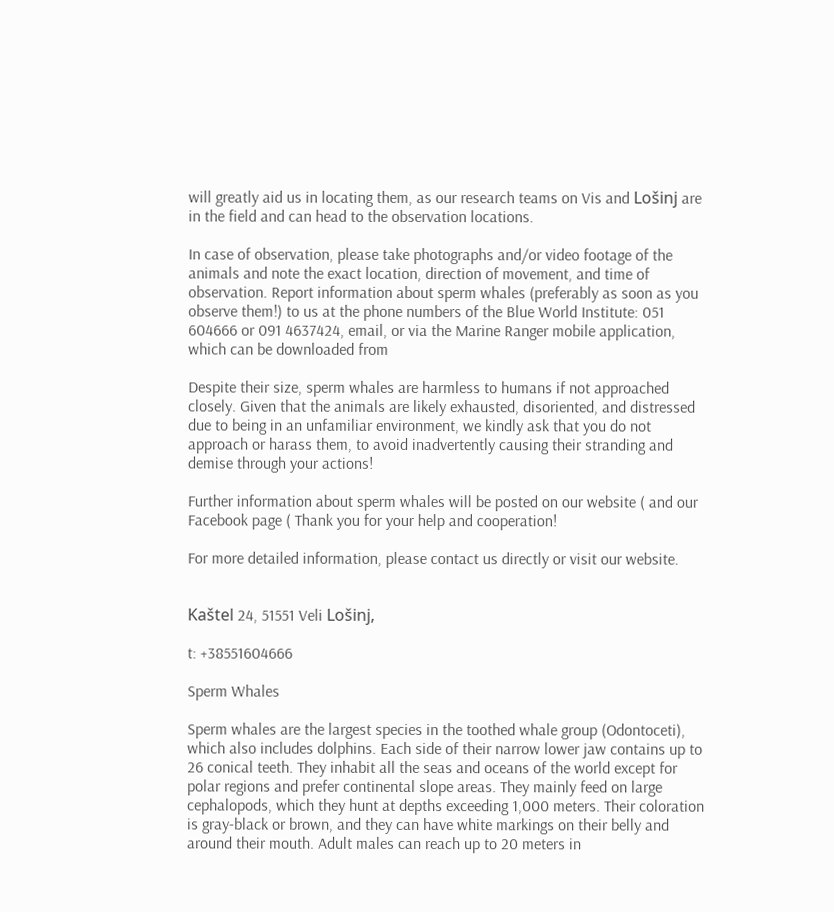will greatly aid us in locating them, as our research teams on Vis and Lošinj are in the field and can head to the observation locations.

In case of observation, please take photographs and/or video footage of the animals and note the exact location, direction of movement, and time of observation. Report information about sperm whales (preferably as soon as you observe them!) to us at the phone numbers of the Blue World Institute: 051 604666 or 091 4637424, email, or via the Marine Ranger mobile application, which can be downloaded from

Despite their size, sperm whales are harmless to humans if not approached closely. Given that the animals are likely exhausted, disoriented, and distressed due to being in an unfamiliar environment, we kindly ask that you do not approach or harass them, to avoid inadvertently causing their stranding and demise through your actions!

Further information about sperm whales will be posted on our website ( and our Facebook page ( Thank you for your help and cooperation!

For more detailed information, please contact us directly or visit our website.


Kaštel 24, 51551 Veli Lošinj,

t: +38551604666

Sperm Whales

Sperm whales are the largest species in the toothed whale group (Odontoceti), which also includes dolphins. Each side of their narrow lower jaw contains up to 26 conical teeth. They inhabit all the seas and oceans of the world except for polar regions and prefer continental slope areas. They mainly feed on large cephalopods, which they hunt at depths exceeding 1,000 meters. Their coloration is gray-black or brown, and they can have white markings on their belly and around their mouth. Adult males can reach up to 20 meters in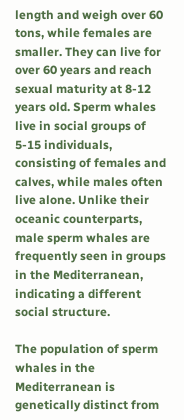length and weigh over 60 tons, while females are smaller. They can live for over 60 years and reach sexual maturity at 8-12 years old. Sperm whales live in social groups of 5-15 individuals, consisting of females and calves, while males often live alone. Unlike their oceanic counterparts, male sperm whales are frequently seen in groups in the Mediterranean, indicating a different social structure.

The population of sperm whales in the Mediterranean is genetically distinct from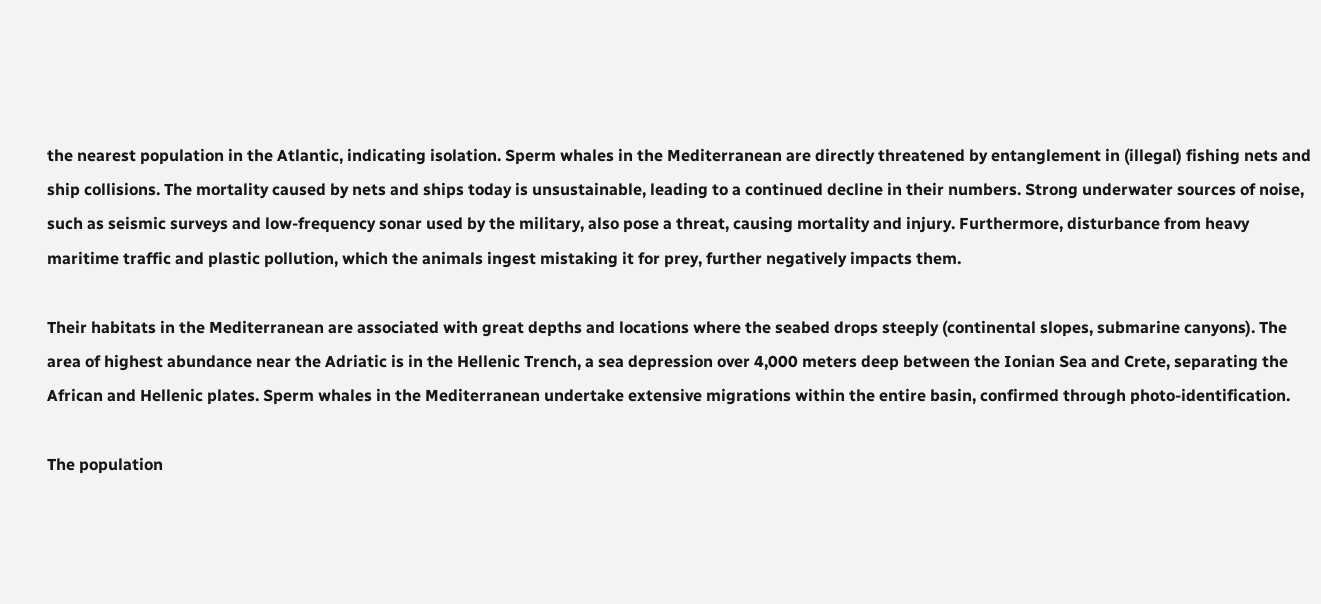the nearest population in the Atlantic, indicating isolation. Sperm whales in the Mediterranean are directly threatened by entanglement in (illegal) fishing nets and ship collisions. The mortality caused by nets and ships today is unsustainable, leading to a continued decline in their numbers. Strong underwater sources of noise, such as seismic surveys and low-frequency sonar used by the military, also pose a threat, causing mortality and injury. Furthermore, disturbance from heavy maritime traffic and plastic pollution, which the animals ingest mistaking it for prey, further negatively impacts them.

Their habitats in the Mediterranean are associated with great depths and locations where the seabed drops steeply (continental slopes, submarine canyons). The area of highest abundance near the Adriatic is in the Hellenic Trench, a sea depression over 4,000 meters deep between the Ionian Sea and Crete, separating the African and Hellenic plates. Sperm whales in the Mediterranean undertake extensive migrations within the entire basin, confirmed through photo-identification.

The population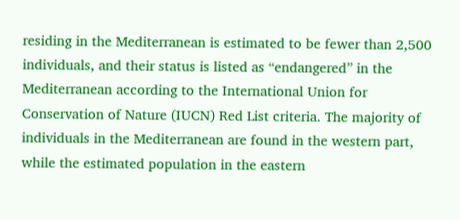residing in the Mediterranean is estimated to be fewer than 2,500 individuals, and their status is listed as “endangered” in the Mediterranean according to the International Union for Conservation of Nature (IUCN) Red List criteria. The majority of individuals in the Mediterranean are found in the western part, while the estimated population in the eastern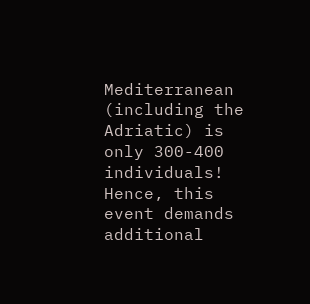Mediterranean (including the Adriatic) is only 300-400 individuals! Hence, this event demands additional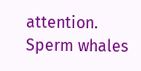attention. Sperm whales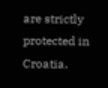are strictly protected in Croatia.